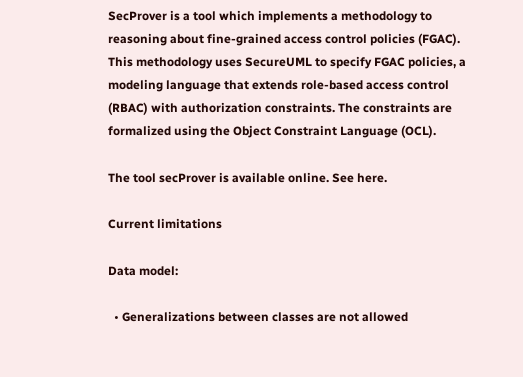SecProver is a tool which implements a methodology to reasoning about fine-grained access control policies (FGAC). This methodology uses SecureUML to specify FGAC policies, a modeling language that extends role-based access control (RBAC) with authorization constraints. The constraints are formalized using the Object Constraint Language (OCL).

The tool secProver is available online. See here.

Current limitations

Data model:

  • Generalizations between classes are not allowed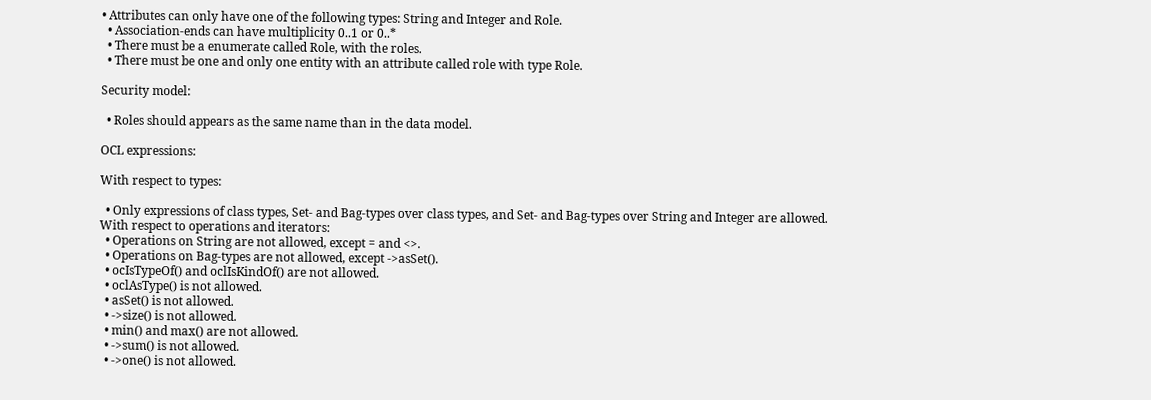• Attributes can only have one of the following types: String and Integer and Role.
  • Association-ends can have multiplicity 0..1 or 0..*
  • There must be a enumerate called Role, with the roles.
  • There must be one and only one entity with an attribute called role with type Role.

Security model:

  • Roles should appears as the same name than in the data model.

OCL expressions:

With respect to types:

  • Only expressions of class types, Set- and Bag-types over class types, and Set- and Bag-types over String and Integer are allowed.
With respect to operations and iterators:
  • Operations on String are not allowed, except = and <>.
  • Operations on Bag-types are not allowed, except ->asSet().
  • ocIsTypeOf() and oclIsKindOf() are not allowed.
  • oclAsType() is not allowed.
  • asSet() is not allowed.
  • ->size() is not allowed.
  • min() and max() are not allowed.
  • ->sum() is not allowed.
  • ->one() is not allowed.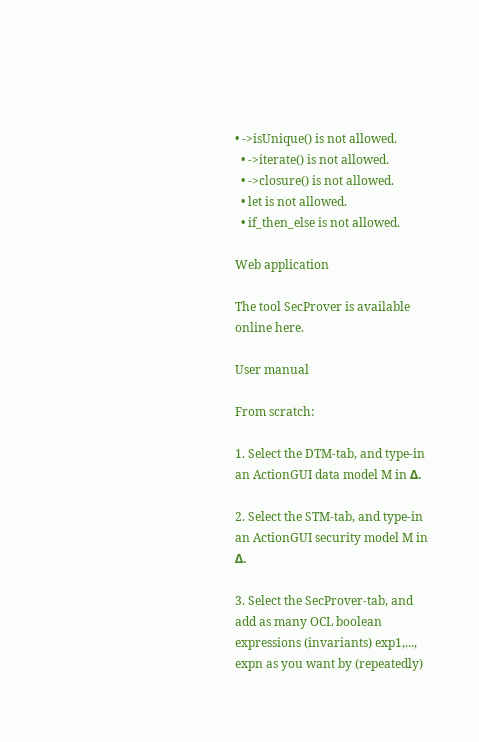• ->isUnique() is not allowed.
  • ->iterate() is not allowed.
  • ->closure() is not allowed.
  • let is not allowed.
  • if_then_else is not allowed.

Web application

The tool SecProver is available online here.

User manual

From scratch:

1. Select the DTM-tab, and type-in an ActionGUI data model M in Δ.

2. Select the STM-tab, and type-in an ActionGUI security model M in Δ.

3. Select the SecProver-tab, and add as many OCL boolean expressions (invariants) exp1,..., expn as you want by (repeatedly)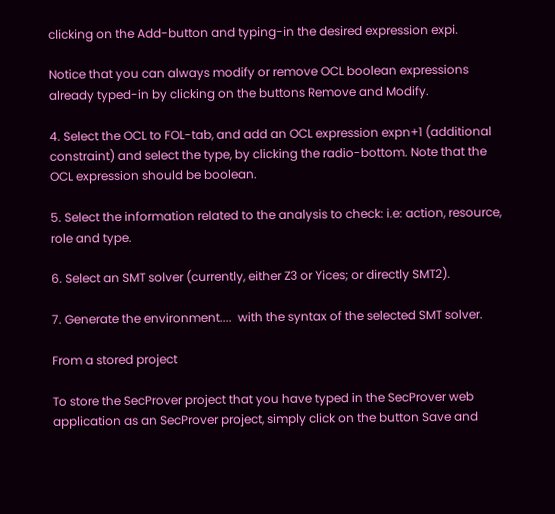clicking on the Add-button and typing-in the desired expression expi.

Notice that you can always modify or remove OCL boolean expressions already typed-in by clicking on the buttons Remove and Modify.

4. Select the OCL to FOL-tab, and add an OCL expression expn+1 (additional constraint) and select the type, by clicking the radio-bottom. Note that the OCL expression should be boolean.

5. Select the information related to the analysis to check: i.e: action, resource, role and type.

6. Select an SMT solver (currently, either Z3 or Yices; or directly SMT2).

7. Generate the environment....  with the syntax of the selected SMT solver.

From a stored project

To store the SecProver project that you have typed in the SecProver web application as an SecProver project, simply click on the button Save and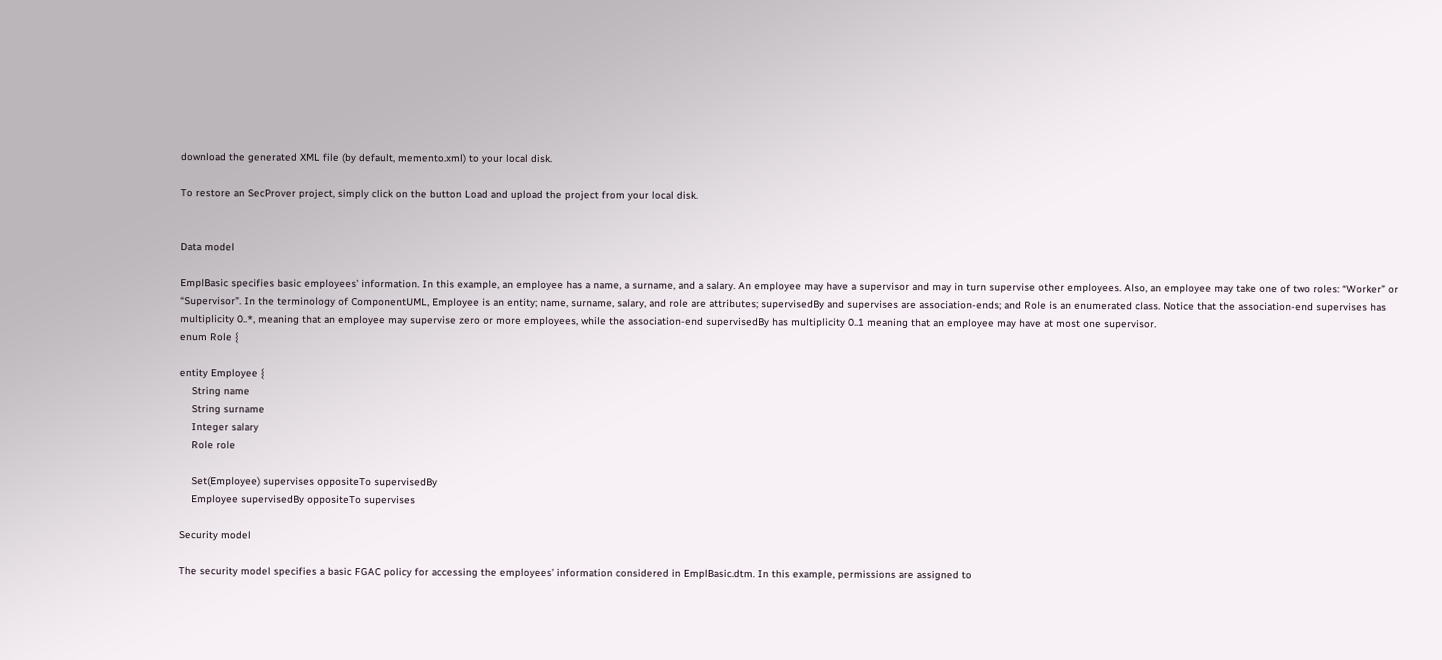download the generated XML file (by default, memento.xml) to your local disk.

To restore an SecProver project, simply click on the button Load and upload the project from your local disk.


Data model

EmplBasic specifies basic employees’ information. In this example, an employee has a name, a surname, and a salary. An employee may have a supervisor and may in turn supervise other employees. Also, an employee may take one of two roles: “Worker” or “Supervisor”. In the terminology of ComponentUML, Employee is an entity; name, surname, salary, and role are attributes; supervisedBy and supervises are association-ends; and Role is an enumerated class. Notice that the association-end supervises has multiplicity 0..*, meaning that an employee may supervise zero or more employees, while the association-end supervisedBy has multiplicity 0..1 meaning that an employee may have at most one supervisor.
enum Role {

entity Employee {
    String name
    String surname
    Integer salary
    Role role

    Set(Employee) supervises oppositeTo supervisedBy
    Employee supervisedBy oppositeTo supervises

Security model

The security model specifies a basic FGAC policy for accessing the employees’ information considered in EmplBasic.dtm. In this example, permissions are assigned to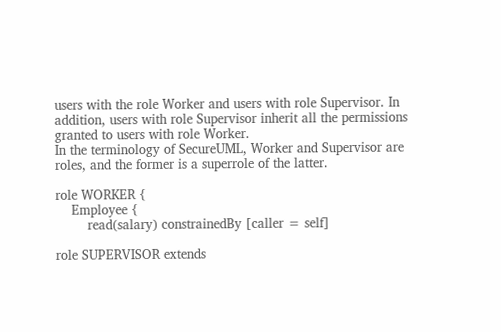users with the role Worker and users with role Supervisor. In addition, users with role Supervisor inherit all the permissions granted to users with role Worker.
In the terminology of SecureUML, Worker and Supervisor are roles, and the former is a superrole of the latter.

role WORKER {
    Employee {
        read(salary) constrainedBy [caller = self]

role SUPERVISOR extends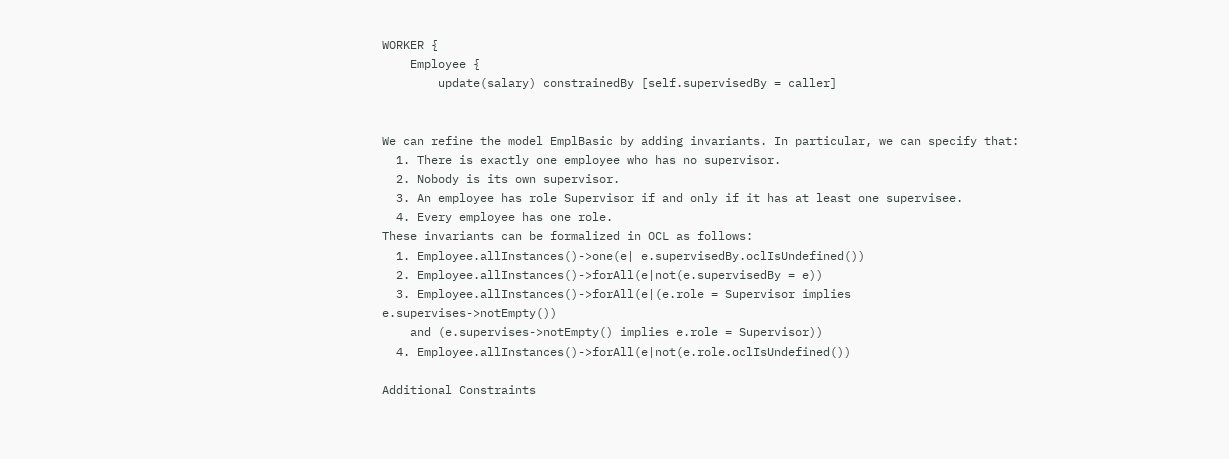WORKER {
    Employee {
        update(salary) constrainedBy [self.supervisedBy = caller]


We can refine the model EmplBasic by adding invariants. In particular, we can specify that:
  1. There is exactly one employee who has no supervisor.
  2. Nobody is its own supervisor.
  3. An employee has role Supervisor if and only if it has at least one supervisee.
  4. Every employee has one role.
These invariants can be formalized in OCL as follows:
  1. Employee.allInstances()->one(e| e.supervisedBy.oclIsUndefined())
  2. Employee.allInstances()->forAll(e|not(e.supervisedBy = e))
  3. Employee.allInstances()->forAll(e|(e.role = Supervisor implies e.supervises->notEmpty())
    and (e.supervises->notEmpty() implies e.role = Supervisor))
  4. Employee.allInstances()->forAll(e|not(e.role.oclIsUndefined())

Additional Constraints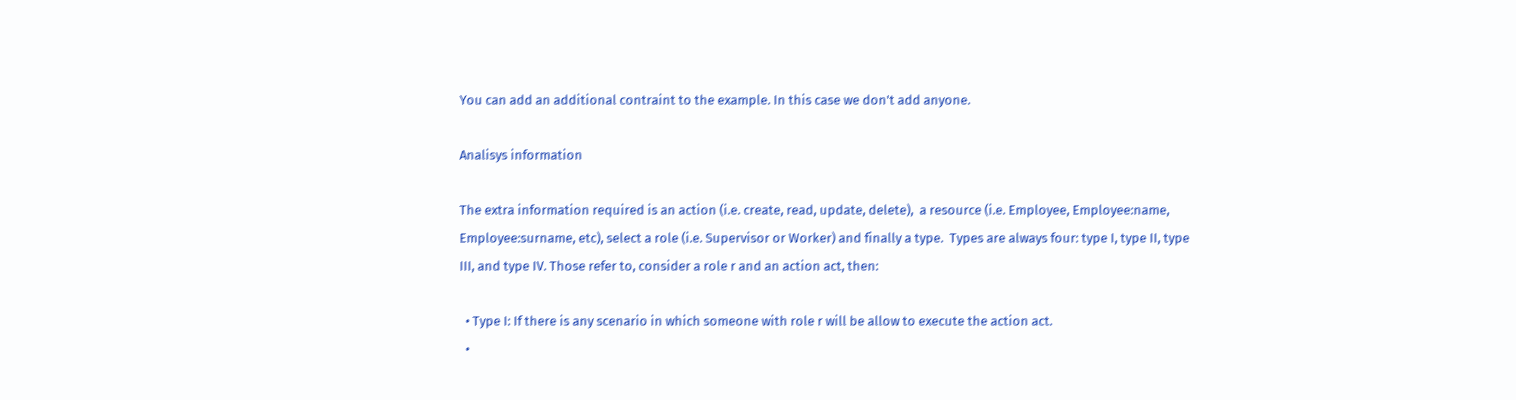You can add an additional contraint to the example. In this case we don't add anyone.

Analisys information

The extra information required is an action (i.e. create, read, update, delete),  a resource (i.e. Employee, Employee:name, Employee:surname, etc), select a role (i.e. Supervisor or Worker) and finally a type.  Types are always four: type I, type II, type III, and type IV. Those refer to, consider a role r and an action act, then:

  • Type I: If there is any scenario in which someone with role r will be allow to execute the action act.
  •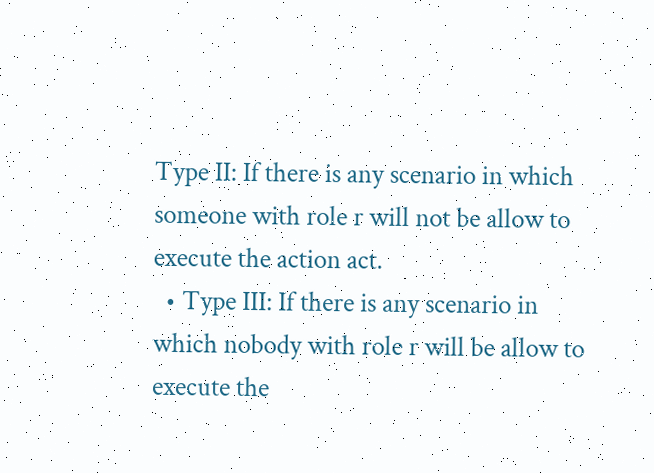Type II: If there is any scenario in which someone with role r will not be allow to execute the action act.
  • Type III: If there is any scenario in which nobody with role r will be allow to execute the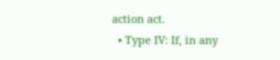action act.
  • Type IV: If, in any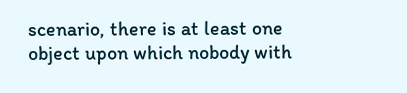scenario, there is at least one object upon which nobody with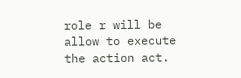role r will be allow to execute the action act.